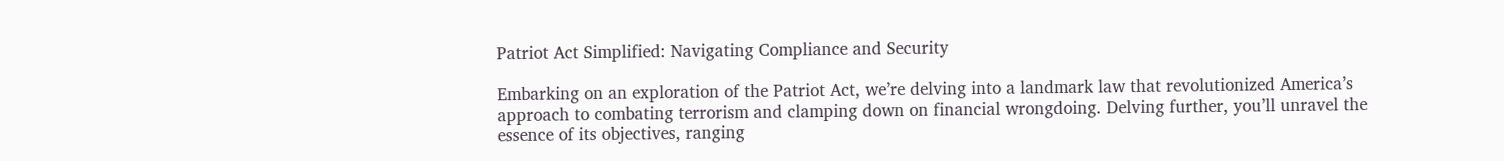Patriot Act Simplified: Navigating Compliance and Security

Embarking on an exploration of the Patriot Act, we’re delving into a landmark law that revolutionized America’s approach to combating terrorism and clamping down on financial wrongdoing. Delving further, you’ll unravel the essence of its objectives, ranging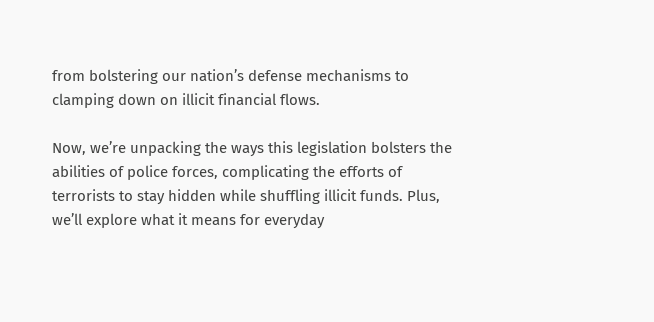from bolstering our nation’s defense mechanisms to clamping down on illicit financial flows.

Now, we’re unpacking the ways this legislation bolsters the abilities of police forces, complicating the efforts of terrorists to stay hidden while shuffling illicit funds. Plus, we’ll explore what it means for everyday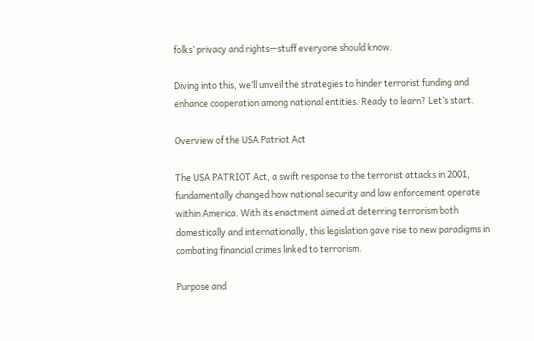folks’ privacy and rights—stuff everyone should know.

Diving into this, we’ll unveil the strategies to hinder terrorist funding and enhance cooperation among national entities. Ready to learn? Let’s start.

Overview of the USA Patriot Act

The USA PATRIOT Act, a swift response to the terrorist attacks in 2001, fundamentally changed how national security and law enforcement operate within America. With its enactment aimed at deterring terrorism both domestically and internationally, this legislation gave rise to new paradigms in combating financial crimes linked to terrorism.

Purpose and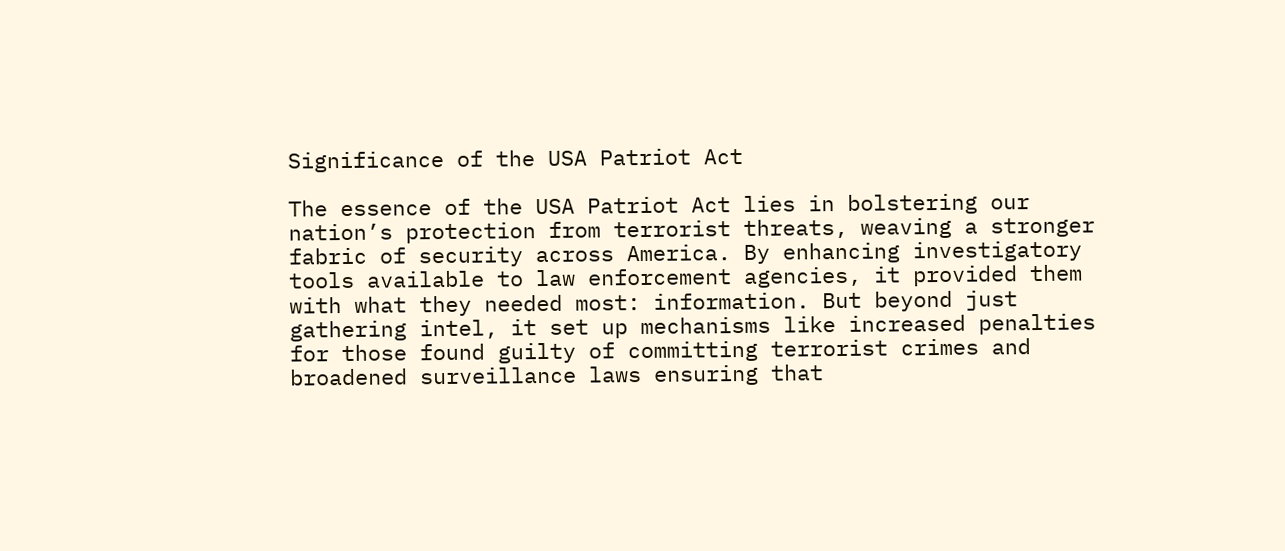Significance of the USA Patriot Act

The essence of the USA Patriot Act lies in bolstering our nation’s protection from terrorist threats, weaving a stronger fabric of security across America. By enhancing investigatory tools available to law enforcement agencies, it provided them with what they needed most: information. But beyond just gathering intel, it set up mechanisms like increased penalties for those found guilty of committing terrorist crimes and broadened surveillance laws ensuring that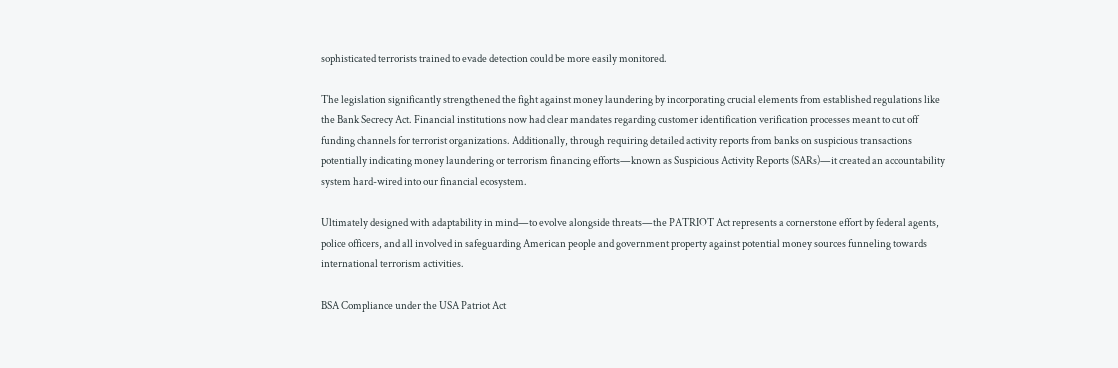sophisticated terrorists trained to evade detection could be more easily monitored.

The legislation significantly strengthened the fight against money laundering by incorporating crucial elements from established regulations like the Bank Secrecy Act. Financial institutions now had clear mandates regarding customer identification verification processes meant to cut off funding channels for terrorist organizations. Additionally, through requiring detailed activity reports from banks on suspicious transactions potentially indicating money laundering or terrorism financing efforts—known as Suspicious Activity Reports (SARs)—it created an accountability system hard-wired into our financial ecosystem.

Ultimately designed with adaptability in mind—to evolve alongside threats—the PATRIOT Act represents a cornerstone effort by federal agents, police officers, and all involved in safeguarding American people and government property against potential money sources funneling towards international terrorism activities.

BSA Compliance under the USA Patriot Act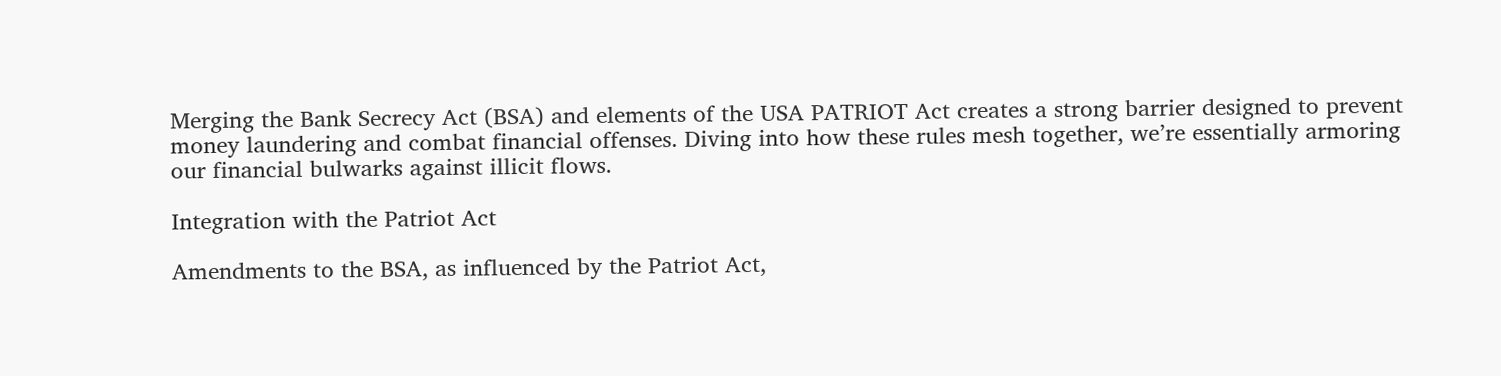Merging the Bank Secrecy Act (BSA) and elements of the USA PATRIOT Act creates a strong barrier designed to prevent money laundering and combat financial offenses. Diving into how these rules mesh together, we’re essentially armoring our financial bulwarks against illicit flows.

Integration with the Patriot Act

Amendments to the BSA, as influenced by the Patriot Act,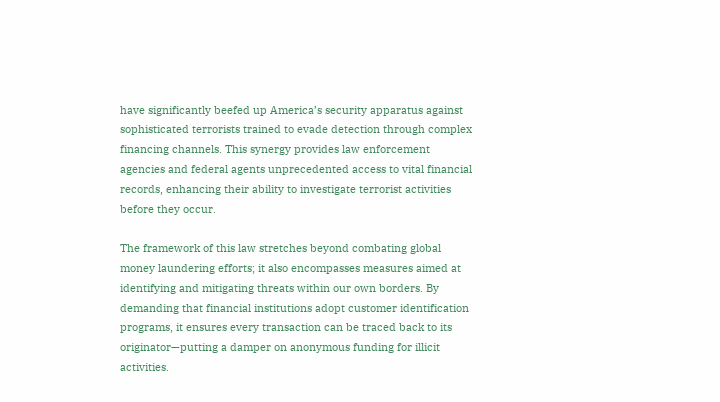have significantly beefed up America’s security apparatus against sophisticated terrorists trained to evade detection through complex financing channels. This synergy provides law enforcement agencies and federal agents unprecedented access to vital financial records, enhancing their ability to investigate terrorist activities before they occur.

The framework of this law stretches beyond combating global money laundering efforts; it also encompasses measures aimed at identifying and mitigating threats within our own borders. By demanding that financial institutions adopt customer identification programs, it ensures every transaction can be traced back to its originator—putting a damper on anonymous funding for illicit activities.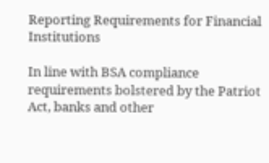Reporting Requirements for Financial Institutions

In line with BSA compliance requirements bolstered by the Patriot Act, banks and other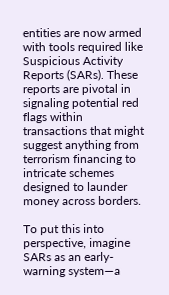entities are now armed with tools required like Suspicious Activity Reports (SARs). These reports are pivotal in signaling potential red flags within transactions that might suggest anything from terrorism financing to intricate schemes designed to launder money across borders.

To put this into perspective, imagine SARs as an early-warning system—a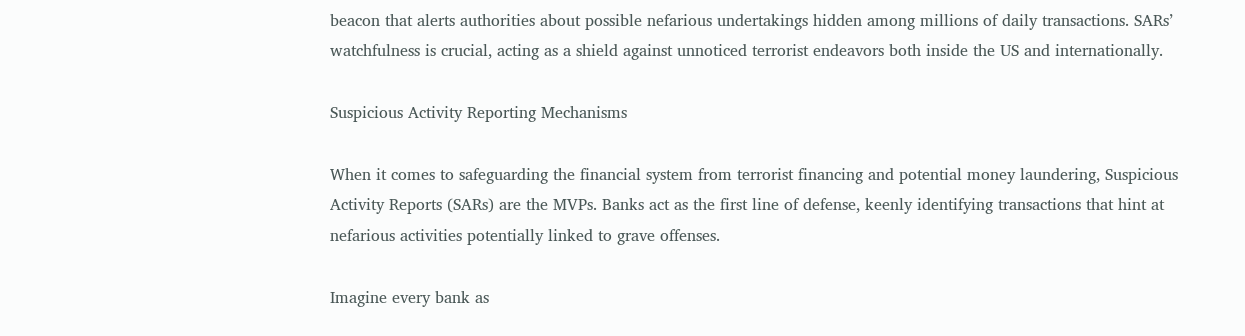beacon that alerts authorities about possible nefarious undertakings hidden among millions of daily transactions. SARs’ watchfulness is crucial, acting as a shield against unnoticed terrorist endeavors both inside the US and internationally.

Suspicious Activity Reporting Mechanisms

When it comes to safeguarding the financial system from terrorist financing and potential money laundering, Suspicious Activity Reports (SARs) are the MVPs. Banks act as the first line of defense, keenly identifying transactions that hint at nefarious activities potentially linked to grave offenses.

Imagine every bank as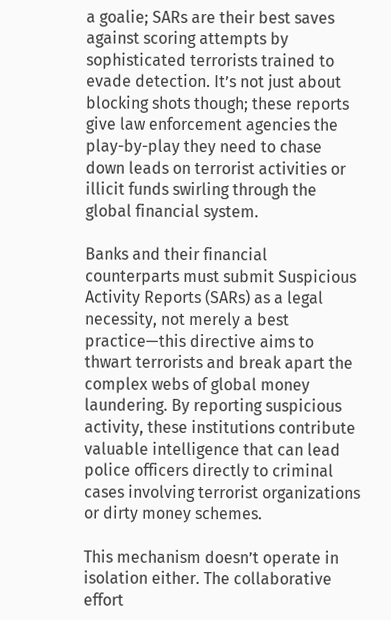a goalie; SARs are their best saves against scoring attempts by sophisticated terrorists trained to evade detection. It’s not just about blocking shots though; these reports give law enforcement agencies the play-by-play they need to chase down leads on terrorist activities or illicit funds swirling through the global financial system.

Banks and their financial counterparts must submit Suspicious Activity Reports (SARs) as a legal necessity, not merely a best practice—this directive aims to thwart terrorists and break apart the complex webs of global money laundering. By reporting suspicious activity, these institutions contribute valuable intelligence that can lead police officers directly to criminal cases involving terrorist organizations or dirty money schemes.

This mechanism doesn’t operate in isolation either. The collaborative effort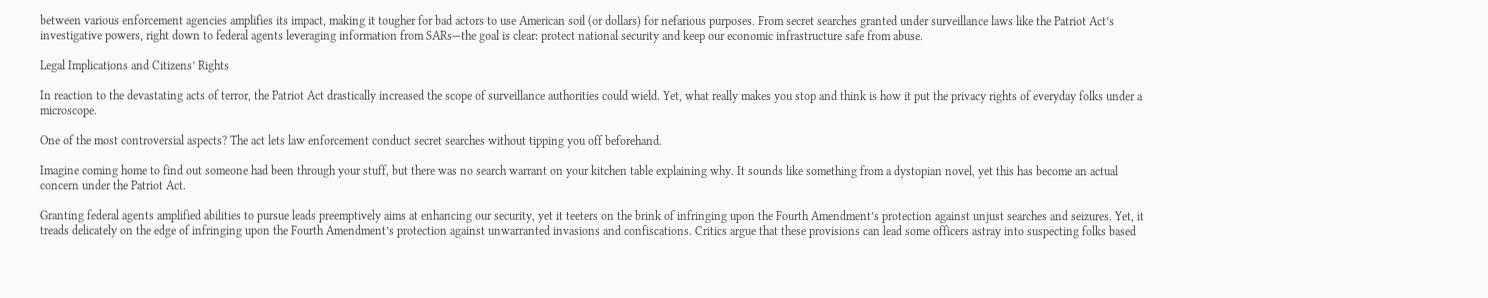between various enforcement agencies amplifies its impact, making it tougher for bad actors to use American soil (or dollars) for nefarious purposes. From secret searches granted under surveillance laws like the Patriot Act’s investigative powers, right down to federal agents leveraging information from SARs—the goal is clear: protect national security and keep our economic infrastructure safe from abuse.

Legal Implications and Citizens’ Rights

In reaction to the devastating acts of terror, the Patriot Act drastically increased the scope of surveillance authorities could wield. Yet, what really makes you stop and think is how it put the privacy rights of everyday folks under a microscope.

One of the most controversial aspects? The act lets law enforcement conduct secret searches without tipping you off beforehand.

Imagine coming home to find out someone had been through your stuff, but there was no search warrant on your kitchen table explaining why. It sounds like something from a dystopian novel, yet this has become an actual concern under the Patriot Act.

Granting federal agents amplified abilities to pursue leads preemptively aims at enhancing our security, yet it teeters on the brink of infringing upon the Fourth Amendment’s protection against unjust searches and seizures. Yet, it treads delicately on the edge of infringing upon the Fourth Amendment’s protection against unwarranted invasions and confiscations. Critics argue that these provisions can lead some officers astray into suspecting folks based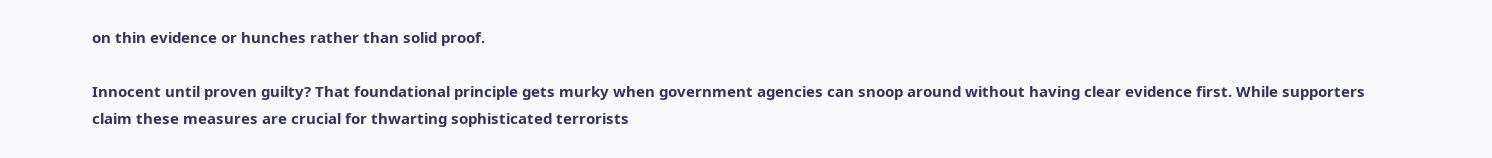on thin evidence or hunches rather than solid proof.

Innocent until proven guilty? That foundational principle gets murky when government agencies can snoop around without having clear evidence first. While supporters claim these measures are crucial for thwarting sophisticated terrorists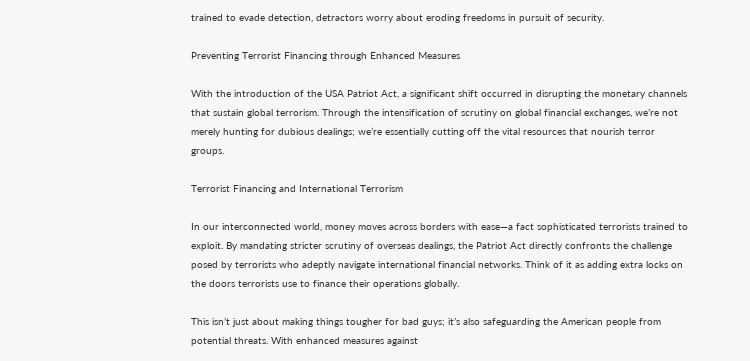trained to evade detection, detractors worry about eroding freedoms in pursuit of security.

Preventing Terrorist Financing through Enhanced Measures

With the introduction of the USA Patriot Act, a significant shift occurred in disrupting the monetary channels that sustain global terrorism. Through the intensification of scrutiny on global financial exchanges, we’re not merely hunting for dubious dealings; we’re essentially cutting off the vital resources that nourish terror groups.

Terrorist Financing and International Terrorism

In our interconnected world, money moves across borders with ease—a fact sophisticated terrorists trained to exploit. By mandating stricter scrutiny of overseas dealings, the Patriot Act directly confronts the challenge posed by terrorists who adeptly navigate international financial networks. Think of it as adding extra locks on the doors terrorists use to finance their operations globally.

This isn’t just about making things tougher for bad guys; it’s also safeguarding the American people from potential threats. With enhanced measures against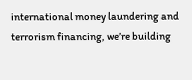international money laundering and terrorism financing, we’re building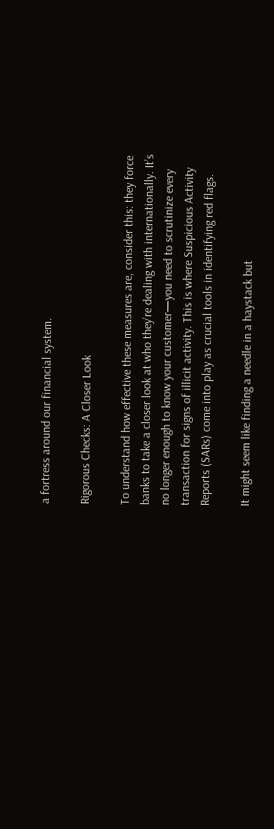a fortress around our financial system.

Rigorous Checks: A Closer Look

To understand how effective these measures are, consider this: they force banks to take a closer look at who they’re dealing with internationally. It’s no longer enough to know your customer—you need to scrutinize every transaction for signs of illicit activity. This is where Suspicious Activity Reports (SARs) come into play as crucial tools in identifying red flags.

It might seem like finding a needle in a haystack but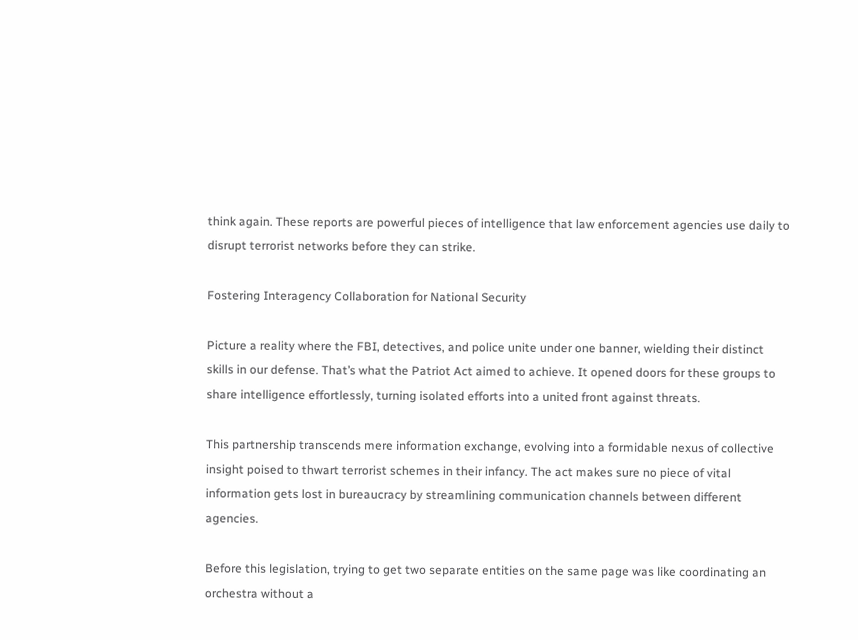think again. These reports are powerful pieces of intelligence that law enforcement agencies use daily to disrupt terrorist networks before they can strike.

Fostering Interagency Collaboration for National Security

Picture a reality where the FBI, detectives, and police unite under one banner, wielding their distinct skills in our defense. That’s what the Patriot Act aimed to achieve. It opened doors for these groups to share intelligence effortlessly, turning isolated efforts into a united front against threats.

This partnership transcends mere information exchange, evolving into a formidable nexus of collective insight poised to thwart terrorist schemes in their infancy. The act makes sure no piece of vital information gets lost in bureaucracy by streamlining communication channels between different agencies.

Before this legislation, trying to get two separate entities on the same page was like coordinating an orchestra without a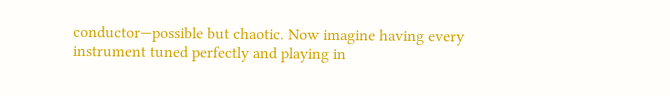conductor—possible but chaotic. Now imagine having every instrument tuned perfectly and playing in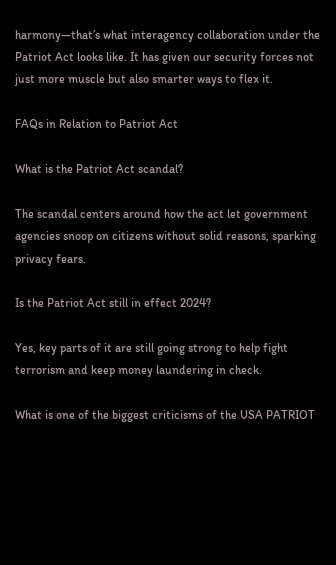harmony—that’s what interagency collaboration under the Patriot Act looks like. It has given our security forces not just more muscle but also smarter ways to flex it.

FAQs in Relation to Patriot Act

What is the Patriot Act scandal?

The scandal centers around how the act let government agencies snoop on citizens without solid reasons, sparking privacy fears.

Is the Patriot Act still in effect 2024?

Yes, key parts of it are still going strong to help fight terrorism and keep money laundering in check.

What is one of the biggest criticisms of the USA PATRIOT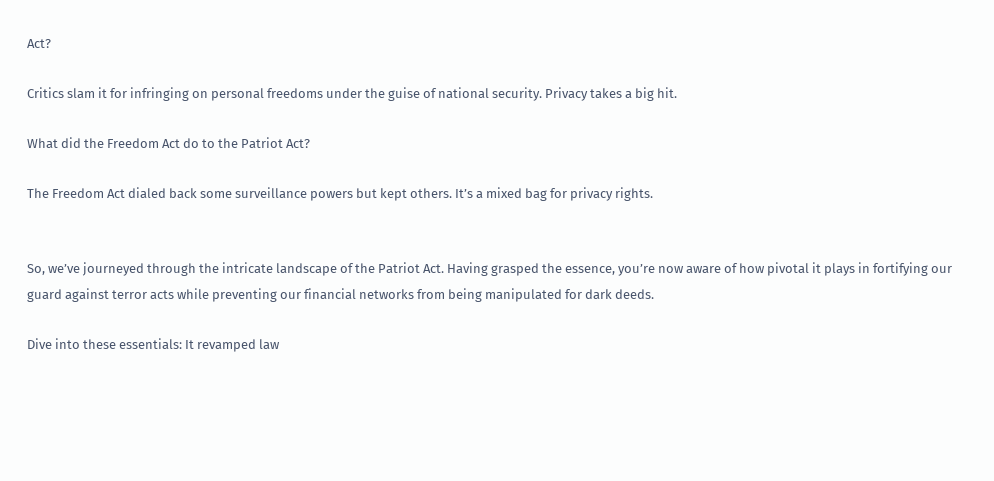Act?

Critics slam it for infringing on personal freedoms under the guise of national security. Privacy takes a big hit.

What did the Freedom Act do to the Patriot Act?

The Freedom Act dialed back some surveillance powers but kept others. It’s a mixed bag for privacy rights.


So, we’ve journeyed through the intricate landscape of the Patriot Act. Having grasped the essence, you’re now aware of how pivotal it plays in fortifying our guard against terror acts while preventing our financial networks from being manipulated for dark deeds.

Dive into these essentials: It revamped law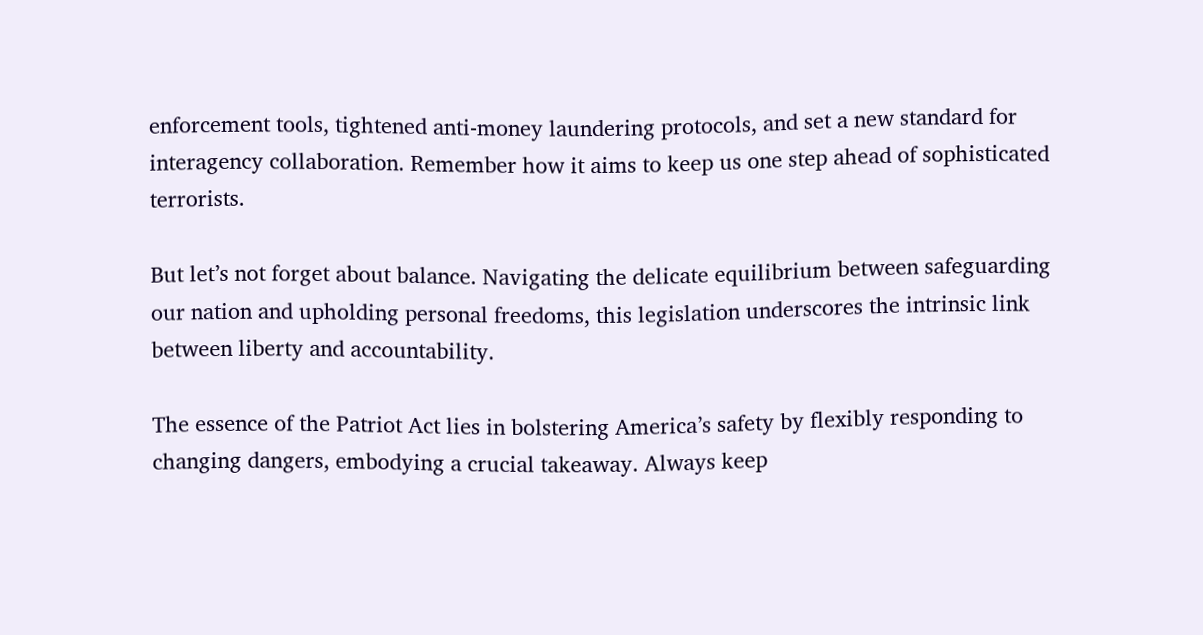enforcement tools, tightened anti-money laundering protocols, and set a new standard for interagency collaboration. Remember how it aims to keep us one step ahead of sophisticated terrorists.

But let’s not forget about balance. Navigating the delicate equilibrium between safeguarding our nation and upholding personal freedoms, this legislation underscores the intrinsic link between liberty and accountability.

The essence of the Patriot Act lies in bolstering America’s safety by flexibly responding to changing dangers, embodying a crucial takeaway. Always keep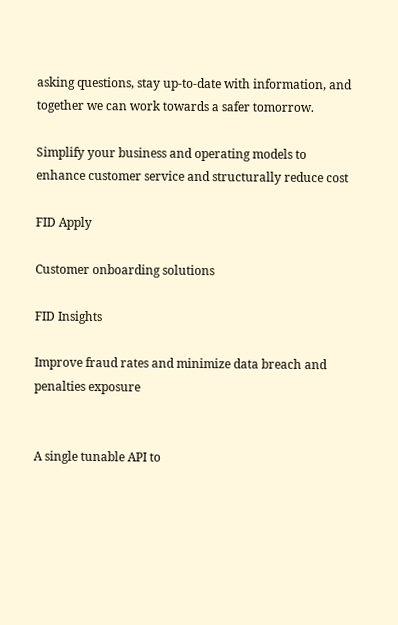asking questions, stay up-to-date with information, and together we can work towards a safer tomorrow.

Simplify your business and operating models to enhance customer service and structurally reduce cost

FID Apply

Customer onboarding solutions

FID Insights

Improve fraud rates and minimize data breach and penalties exposure


A single tunable API to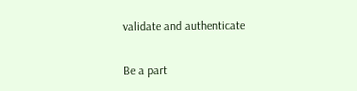validate and authenticate

Be a part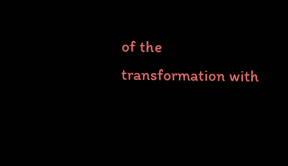of the transformation with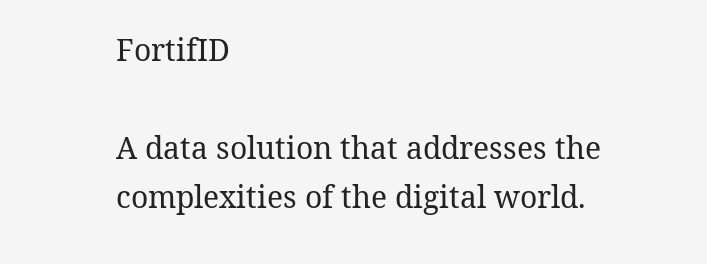FortifID

A data solution that addresses the complexities of the digital world.